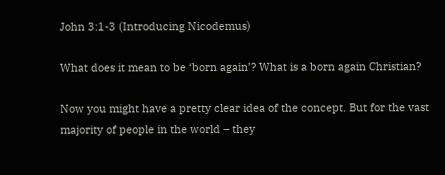John 3:1-3 (Introducing Nicodemus)

What does it mean to be ‘born again’? What is a born again Christian?

Now you might have a pretty clear idea of the concept. But for the vast majority of people in the world – they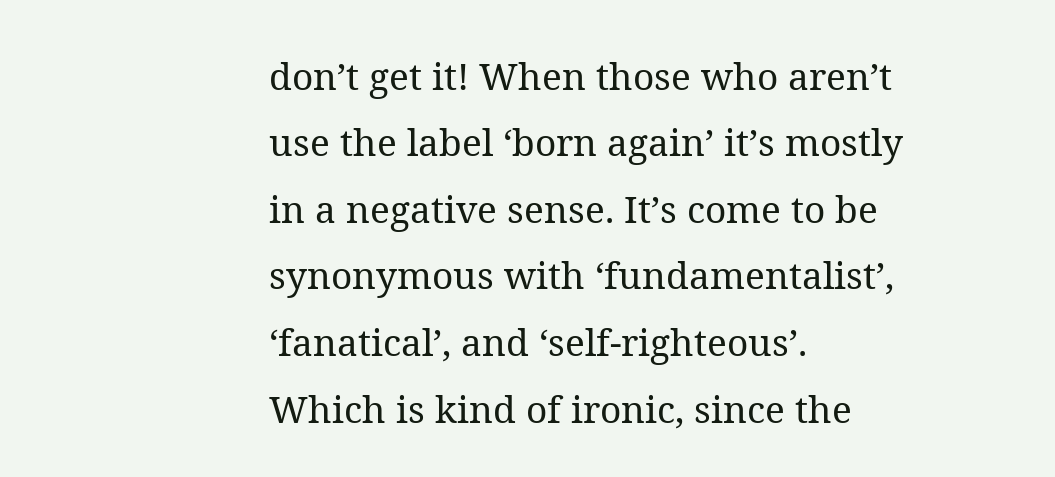don’t get it! When those who aren’t use the label ‘born again’ it’s mostly in a negative sense. It’s come to be synonymous with ‘fundamentalist’, ‘fanatical’, and ‘self-righteous’. Which is kind of ironic, since the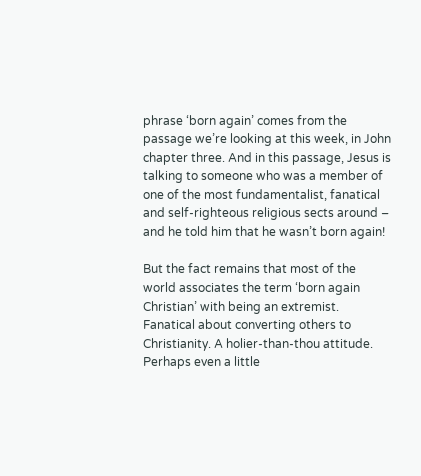phrase ‘born again’ comes from the passage we’re looking at this week, in John chapter three. And in this passage, Jesus is talking to someone who was a member of one of the most fundamentalist, fanatical and self-righteous religious sects around – and he told him that he wasn’t born again!

But the fact remains that most of the world associates the term ‘born again Christian’ with being an extremist. Fanatical about converting others to Christianity. A holier-than-thou attitude. Perhaps even a little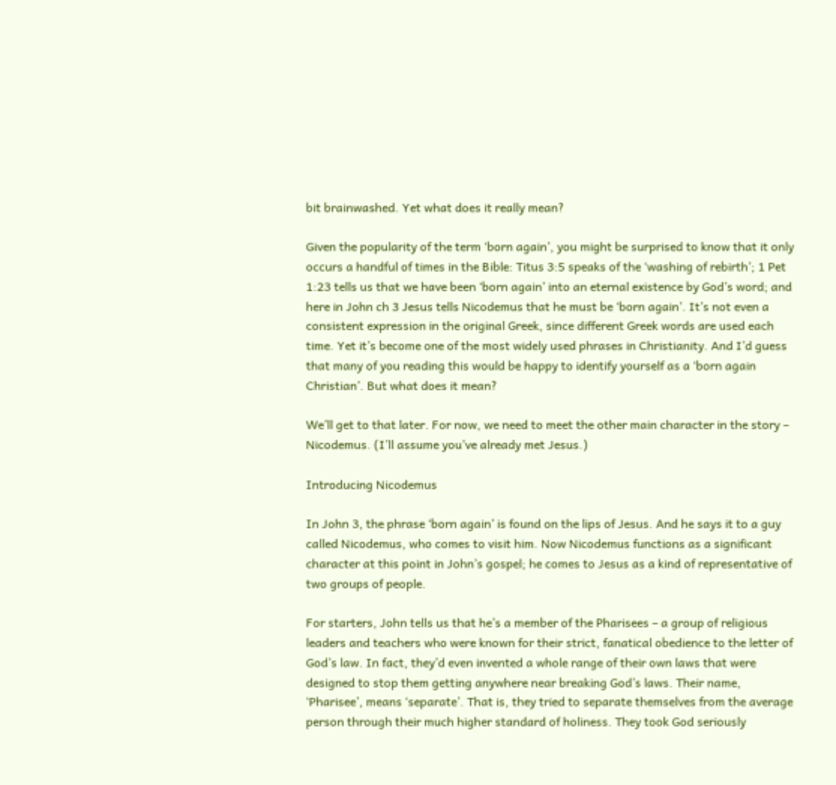bit brainwashed. Yet what does it really mean?

Given the popularity of the term ‘born again’, you might be surprised to know that it only occurs a handful of times in the Bible: Titus 3:5 speaks of the ‘washing of rebirth’; 1 Pet 1:23 tells us that we have been ‘born again’ into an eternal existence by God’s word; and here in John ch 3 Jesus tells Nicodemus that he must be ‘born again’. It’s not even a consistent expression in the original Greek, since different Greek words are used each time. Yet it’s become one of the most widely used phrases in Christianity. And I’d guess that many of you reading this would be happy to identify yourself as a ‘born again Christian’. But what does it mean?

We’ll get to that later. For now, we need to meet the other main character in the story – Nicodemus. (I’ll assume you’ve already met Jesus.)

Introducing Nicodemus

In John 3, the phrase ‘born again’ is found on the lips of Jesus. And he says it to a guy called Nicodemus, who comes to visit him. Now Nicodemus functions as a significant character at this point in John’s gospel; he comes to Jesus as a kind of representative of two groups of people.

For starters, John tells us that he’s a member of the Pharisees – a group of religious leaders and teachers who were known for their strict, fanatical obedience to the letter of God’s law. In fact, they’d even invented a whole range of their own laws that were designed to stop them getting anywhere near breaking God’s laws. Their name, ‘Pharisee’, means ‘separate’. That is, they tried to separate themselves from the average person through their much higher standard of holiness. They took God seriously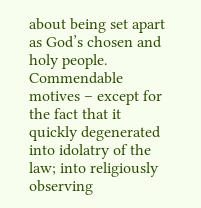about being set apart as God’s chosen and holy people. Commendable motives – except for the fact that it quickly degenerated into idolatry of the law; into religiously observing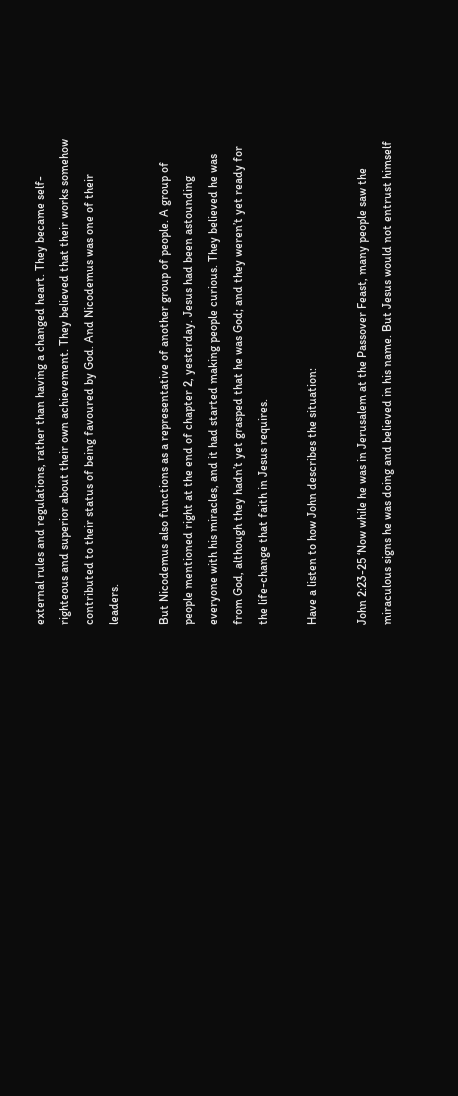external rules and regulations, rather than having a changed heart. They became self-righteous and superior about their own achievement. They believed that their works somehow contributed to their status of being favoured by God. And Nicodemus was one of their leaders.

But Nicodemus also functions as a representative of another group of people. A group of people mentioned right at the end of chapter 2, yesterday. Jesus had been astounding everyone with his miracles, and it had started making people curious. They believed he was from God, although they hadn’t yet grasped that he was God; and they weren’t yet ready for the life-change that faith in Jesus requires.

Have a listen to how John describes the situation:

John 2:23-25 ‘Now while he was in Jerusalem at the Passover Feast, many people saw the miraculous signs he was doing and believed in his name. But Jesus would not entrust himself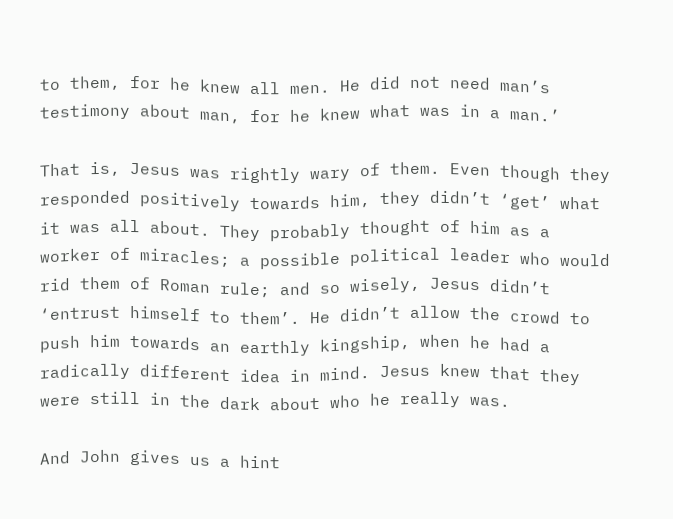to them, for he knew all men. He did not need man’s testimony about man, for he knew what was in a man.’

That is, Jesus was rightly wary of them. Even though they responded positively towards him, they didn’t ‘get’ what it was all about. They probably thought of him as a worker of miracles; a possible political leader who would rid them of Roman rule; and so wisely, Jesus didn’t ‘entrust himself to them’. He didn’t allow the crowd to push him towards an earthly kingship, when he had a radically different idea in mind. Jesus knew that they were still in the dark about who he really was.

And John gives us a hint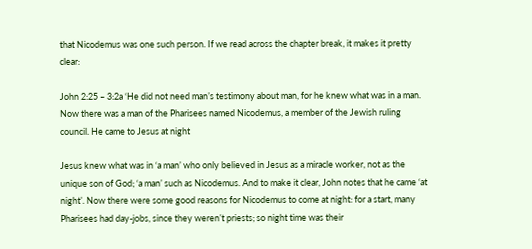that Nicodemus was one such person. If we read across the chapter break, it makes it pretty clear:

John 2:25 – 3:2a ‘He did not need man’s testimony about man, for he knew what was in a man. Now there was a man of the Pharisees named Nicodemus, a member of the Jewish ruling council. He came to Jesus at night

Jesus knew what was in ‘a man’ who only believed in Jesus as a miracle worker, not as the unique son of God; ‘a man’ such as Nicodemus. And to make it clear, John notes that he came ‘at night’. Now there were some good reasons for Nicodemus to come at night: for a start, many Pharisees had day-jobs, since they weren’t priests; so night time was their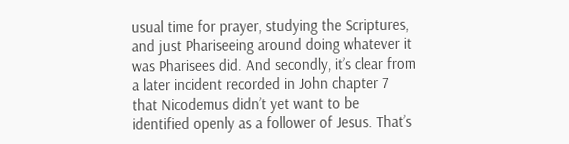usual time for prayer, studying the Scriptures, and just Phariseeing around doing whatever it was Pharisees did. And secondly, it’s clear from a later incident recorded in John chapter 7 that Nicodemus didn’t yet want to be identified openly as a follower of Jesus. That’s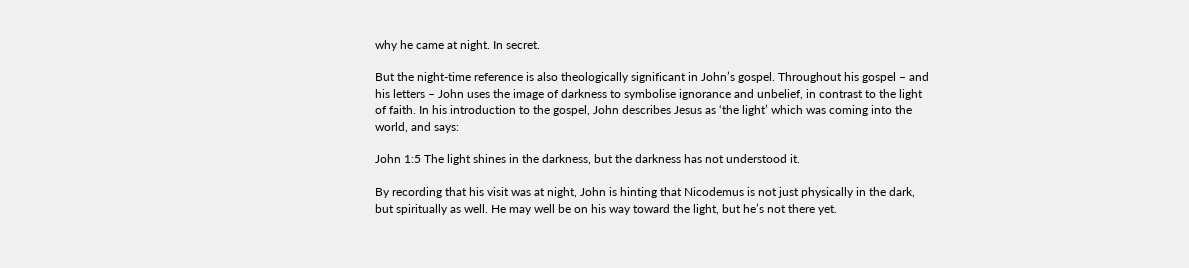why he came at night. In secret.

But the night-time reference is also theologically significant in John’s gospel. Throughout his gospel – and his letters – John uses the image of darkness to symbolise ignorance and unbelief, in contrast to the light of faith. In his introduction to the gospel, John describes Jesus as ‘the light’ which was coming into the world, and says:

John 1:5 The light shines in the darkness, but the darkness has not understood it.

By recording that his visit was at night, John is hinting that Nicodemus is not just physically in the dark, but spiritually as well. He may well be on his way toward the light, but he’s not there yet.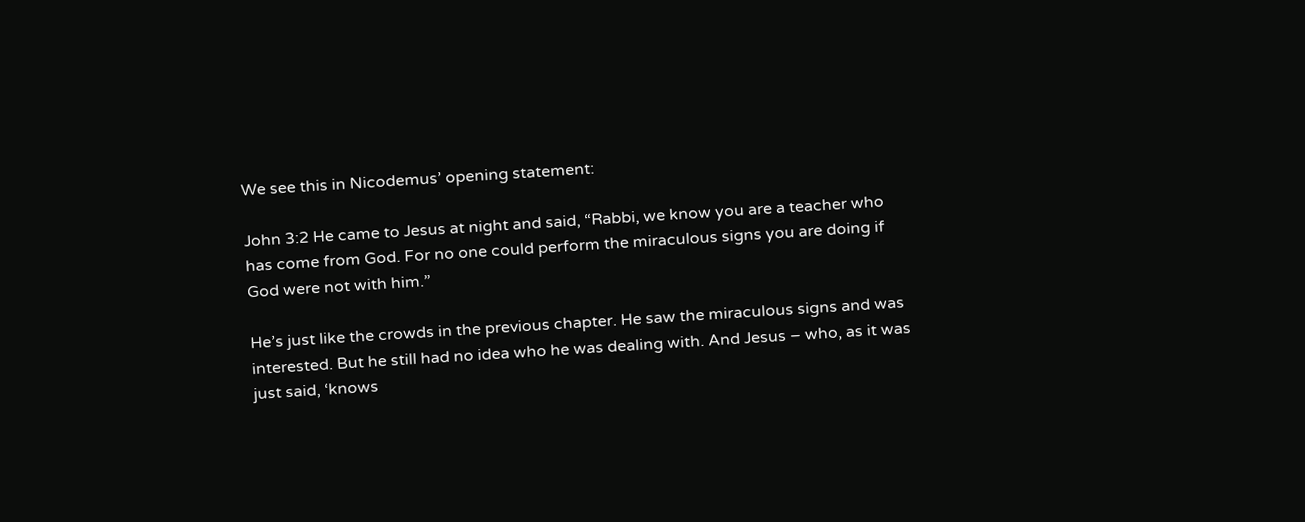We see this in Nicodemus’ opening statement:

John 3:2 He came to Jesus at night and said, “Rabbi, we know you are a teacher who has come from God. For no one could perform the miraculous signs you are doing if God were not with him.”

He’s just like the crowds in the previous chapter. He saw the miraculous signs and was interested. But he still had no idea who he was dealing with. And Jesus – who, as it was just said, ‘knows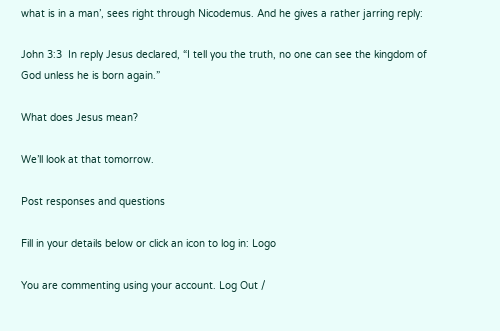what is in a man’, sees right through Nicodemus. And he gives a rather jarring reply:

John 3:3  In reply Jesus declared, “I tell you the truth, no one can see the kingdom of God unless he is born again.”

What does Jesus mean?

We’ll look at that tomorrow.

Post responses and questions

Fill in your details below or click an icon to log in: Logo

You are commenting using your account. Log Out /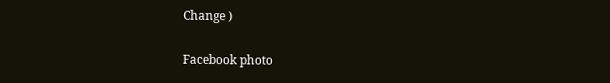Change )

Facebook photo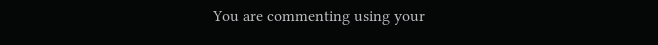You are commenting using your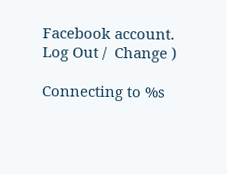Facebook account. Log Out /  Change )

Connecting to %s